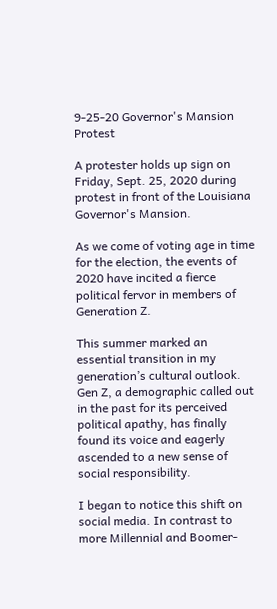9-25-20 Governor's Mansion Protest

A protester holds up sign on Friday, Sept. 25, 2020 during protest in front of the Louisiana Governor's Mansion.

As we come of voting age in time for the election, the events of 2020 have incited a fierce political fervor in members of Generation Z.

This summer marked an essential transition in my generation’s cultural outlook. Gen Z, a demographic called out in the past for its perceived political apathy, has finally found its voice and eagerly ascended to a new sense of social responsibility.

I began to notice this shift on social media. In contrast to more Millennial and Boomer-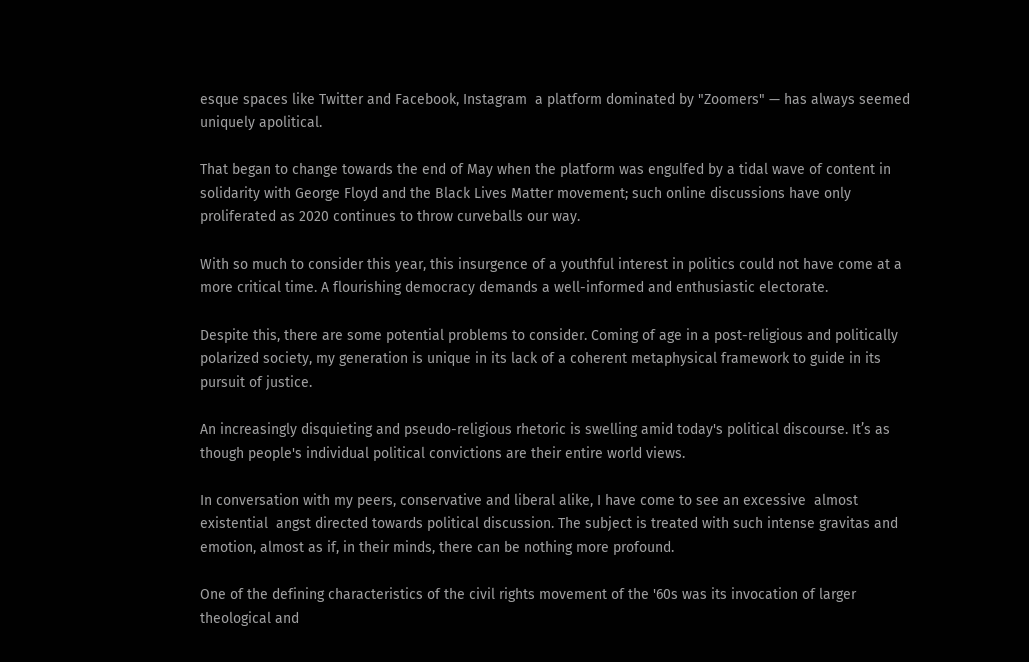esque spaces like Twitter and Facebook, Instagram  a platform dominated by "Zoomers" — has always seemed uniquely apolitical.

That began to change towards the end of May when the platform was engulfed by a tidal wave of content in solidarity with George Floyd and the Black Lives Matter movement; such online discussions have only proliferated as 2020 continues to throw curveballs our way.

With so much to consider this year, this insurgence of a youthful interest in politics could not have come at a more critical time. A flourishing democracy demands a well-informed and enthusiastic electorate.

Despite this, there are some potential problems to consider. Coming of age in a post-religious and politically polarized society, my generation is unique in its lack of a coherent metaphysical framework to guide in its pursuit of justice.

An increasingly disquieting and pseudo-religious rhetoric is swelling amid today's political discourse. It’s as though people's individual political convictions are their entire world views.

In conversation with my peers, conservative and liberal alike, I have come to see an excessive  almost existential  angst directed towards political discussion. The subject is treated with such intense gravitas and emotion, almost as if, in their minds, there can be nothing more profound.

One of the defining characteristics of the civil rights movement of the '60s was its invocation of larger theological and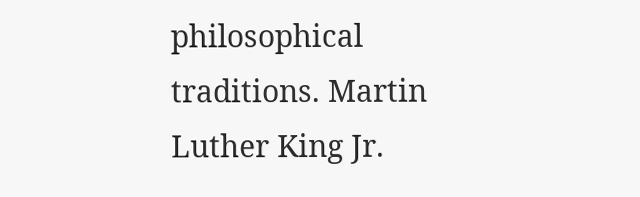philosophical traditions. Martin Luther King Jr.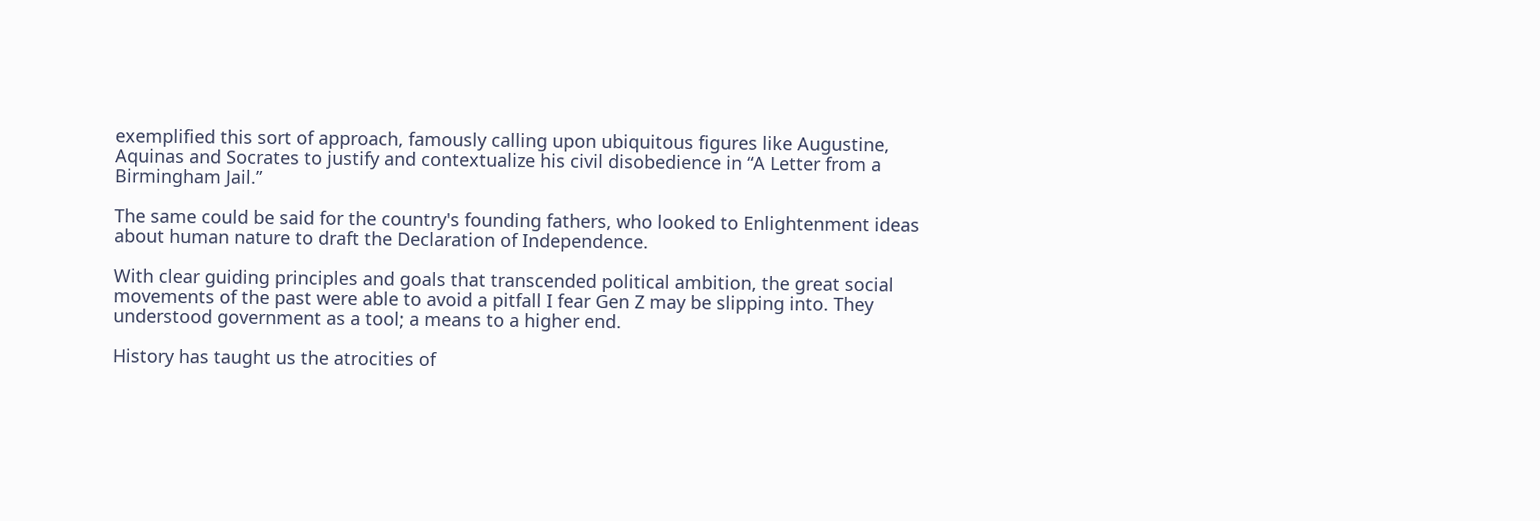exemplified this sort of approach, famously calling upon ubiquitous figures like Augustine, Aquinas and Socrates to justify and contextualize his civil disobedience in “A Letter from a Birmingham Jail.”

The same could be said for the country's founding fathers, who looked to Enlightenment ideas about human nature to draft the Declaration of Independence.

With clear guiding principles and goals that transcended political ambition, the great social movements of the past were able to avoid a pitfall I fear Gen Z may be slipping into. They understood government as a tool; a means to a higher end.

History has taught us the atrocities of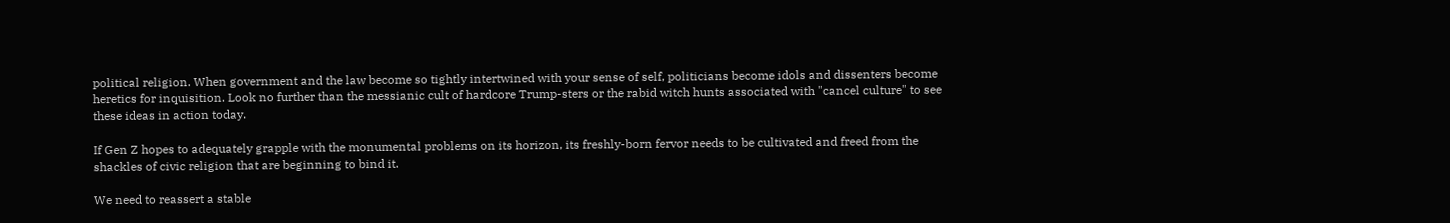political religion. When government and the law become so tightly intertwined with your sense of self, politicians become idols and dissenters become heretics for inquisition. Look no further than the messianic cult of hardcore Trump-sters or the rabid witch hunts associated with "cancel culture" to see these ideas in action today.

If Gen Z hopes to adequately grapple with the monumental problems on its horizon, its freshly-born fervor needs to be cultivated and freed from the shackles of civic religion that are beginning to bind it.

We need to reassert a stable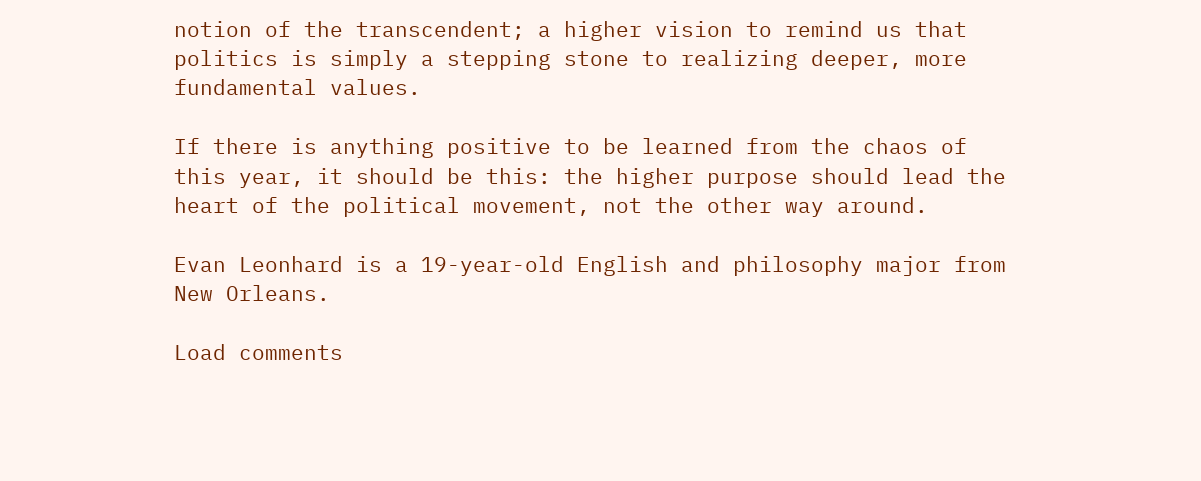notion of the transcendent; a higher vision to remind us that politics is simply a stepping stone to realizing deeper, more fundamental values.

If there is anything positive to be learned from the chaos of this year, it should be this: the higher purpose should lead the heart of the political movement, not the other way around.

Evan Leonhard is a 19-year-old English and philosophy major from New Orleans.

Load comments